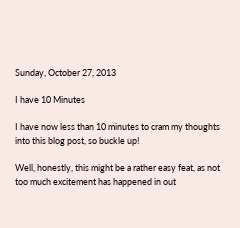Sunday, October 27, 2013

I have 10 Minutes

I have now less than 10 minutes to cram my thoughts into this blog post, so buckle up!

Well, honestly, this might be a rather easy feat, as not too much excitement has happened in out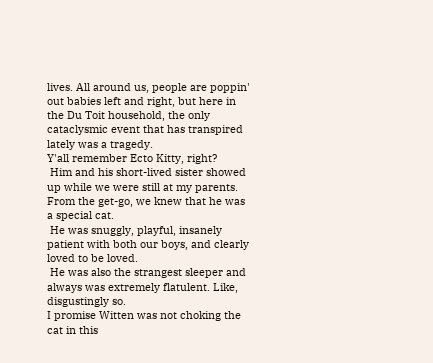lives. All around us, people are poppin' out babies left and right, but here in the Du Toit household, the only cataclysmic event that has transpired lately was a tragedy.
Y'all remember Ecto Kitty, right?
 Him and his short-lived sister showed up while we were still at my parents. From the get-go, we knew that he was a special cat.
 He was snuggly, playful, insanely patient with both our boys, and clearly loved to be loved.
 He was also the strangest sleeper and always was extremely flatulent. Like, disgustingly so.
I promise Witten was not choking the cat in this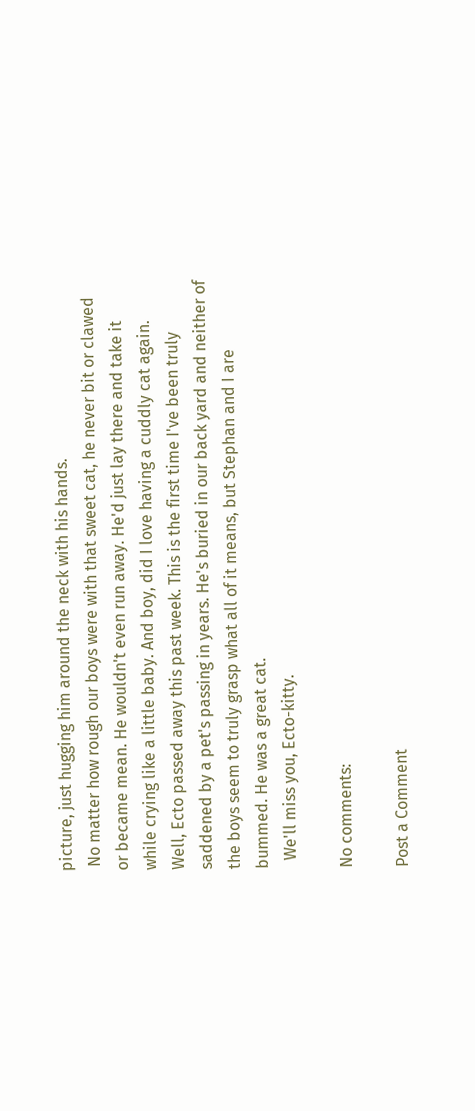picture, just hugging him around the neck with his hands.
 No matter how rough our boys were with that sweet cat, he never bit or clawed or became mean. He wouldn't even run away. He'd just lay there and take it while crying like a little baby. And boy, did I love having a cuddly cat again.
Well, Ecto passed away this past week. This is the first time I've been truly saddened by a pet's passing in years. He's buried in our back yard and neither of the boys seem to truly grasp what all of it means, but Stephan and I are bummed. He was a great cat.
  We'll miss you, Ecto-kitty.

No comments:

Post a Comment